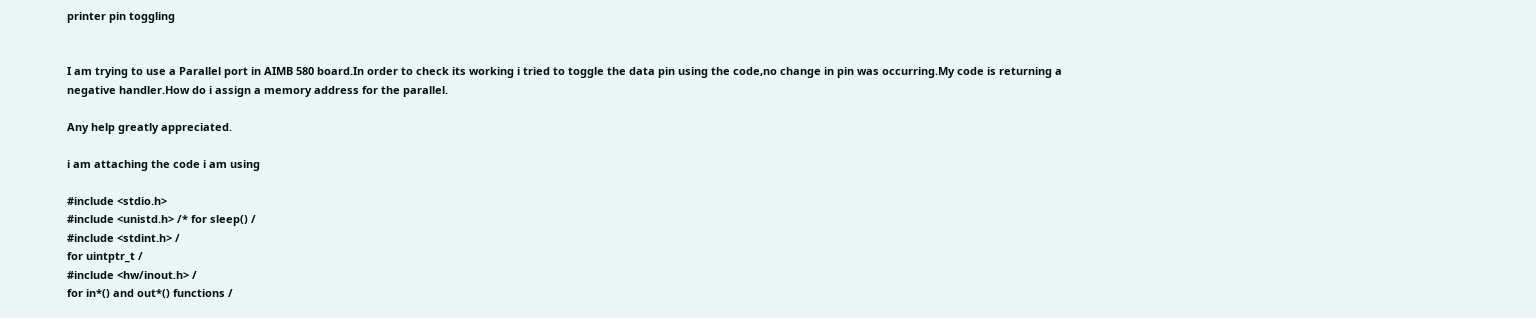printer pin toggling


I am trying to use a Parallel port in AIMB 580 board.In order to check its working i tried to toggle the data pin using the code,no change in pin was occurring.My code is returning a negative handler.How do i assign a memory address for the parallel.

Any help greatly appreciated.

i am attaching the code i am using

#include <stdio.h>
#include <unistd.h> /* for sleep() /
#include <stdint.h> /
for uintptr_t /
#include <hw/inout.h> /
for in*() and out*() functions /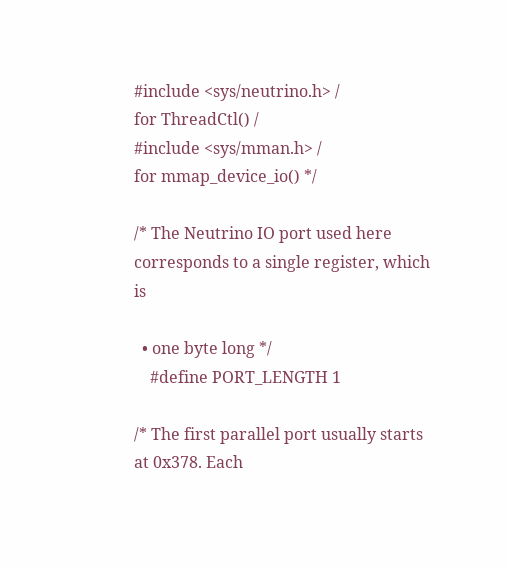#include <sys/neutrino.h> /
for ThreadCtl() /
#include <sys/mman.h> /
for mmap_device_io() */

/* The Neutrino IO port used here corresponds to a single register, which is

  • one byte long */
    #define PORT_LENGTH 1

/* The first parallel port usually starts at 0x378. Each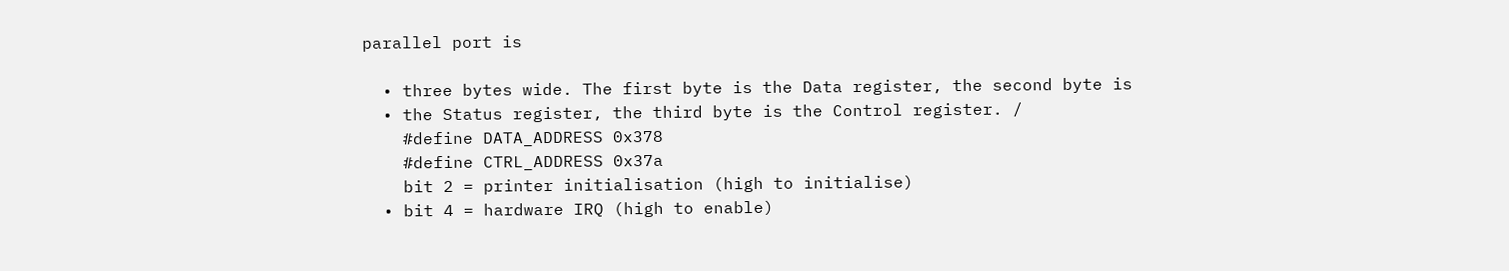parallel port is

  • three bytes wide. The first byte is the Data register, the second byte is
  • the Status register, the third byte is the Control register. /
    #define DATA_ADDRESS 0x378
    #define CTRL_ADDRESS 0x37a
    bit 2 = printer initialisation (high to initialise)
  • bit 4 = hardware IRQ (high to enable)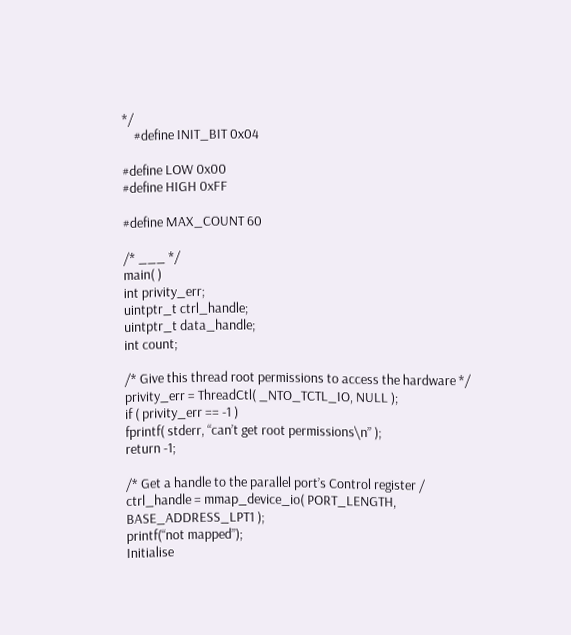*/
    #define INIT_BIT 0x04

#define LOW 0x00
#define HIGH 0xFF

#define MAX_COUNT 60

/* ___ */
main( )
int privity_err;
uintptr_t ctrl_handle;
uintptr_t data_handle;
int count;

/* Give this thread root permissions to access the hardware */
privity_err = ThreadCtl( _NTO_TCTL_IO, NULL );
if ( privity_err == -1 )
fprintf( stderr, “can’t get root permissions\n” );
return -1;

/* Get a handle to the parallel port’s Control register /
ctrl_handle = mmap_device_io( PORT_LENGTH, BASE_ADDRESS_LPT1 );
printf(“not mapped”);
Initialise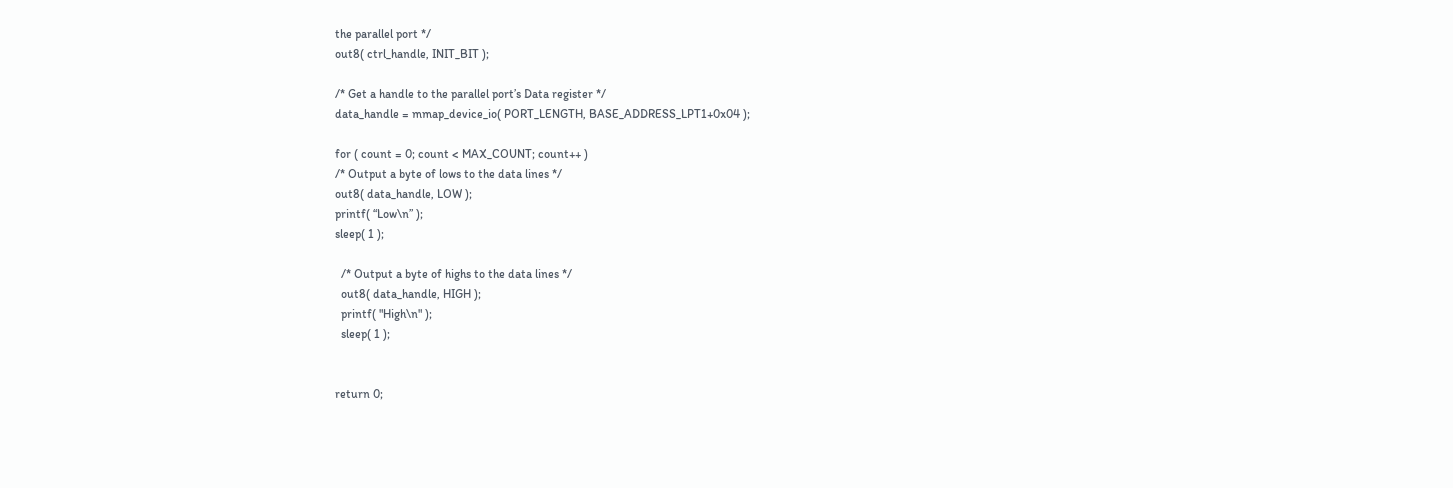the parallel port */
out8( ctrl_handle, INIT_BIT );

/* Get a handle to the parallel port’s Data register */
data_handle = mmap_device_io( PORT_LENGTH, BASE_ADDRESS_LPT1+0x04 );

for ( count = 0; count < MAX_COUNT; count++ )
/* Output a byte of lows to the data lines */
out8( data_handle, LOW );
printf( “Low\n” );
sleep( 1 );

  /* Output a byte of highs to the data lines */
  out8( data_handle, HIGH );
  printf( "High\n" );
  sleep( 1 );


return 0;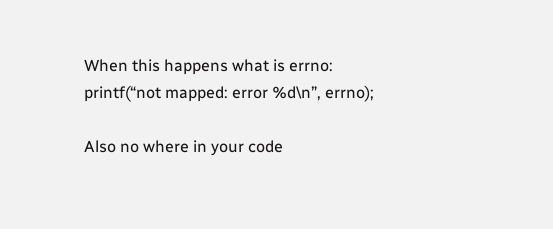When this happens what is errno: printf(“not mapped: error %d\n”, errno);

Also no where in your code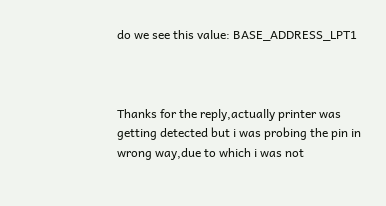do we see this value: BASE_ADDRESS_LPT1



Thanks for the reply,actually printer was getting detected but i was probing the pin in wrong way,due to which i was not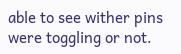able to see wither pins were toggling or not.